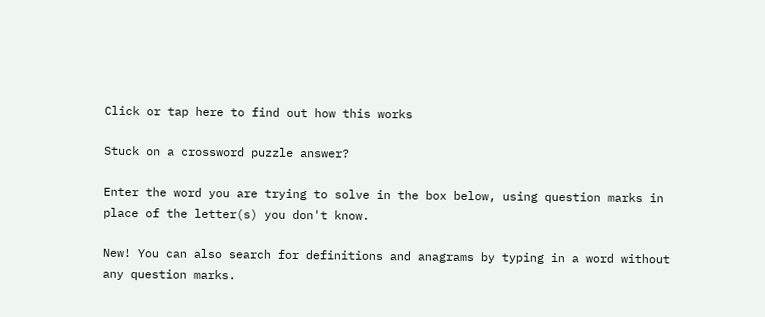Click or tap here to find out how this works

Stuck on a crossword puzzle answer?

Enter the word you are trying to solve in the box below, using question marks in place of the letter(s) you don't know.

New! You can also search for definitions and anagrams by typing in a word without any question marks.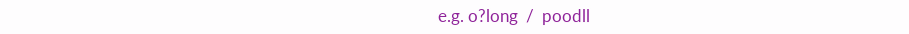e.g. o?long  /  poodll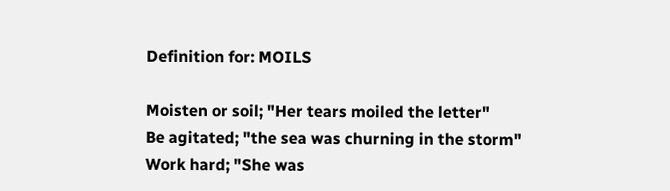Definition for: MOILS

Moisten or soil; "Her tears moiled the letter"
Be agitated; "the sea was churning in the storm"
Work hard; "She was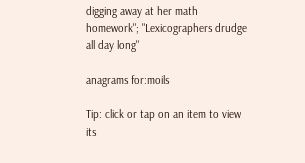digging away at her math homework"; "Lexicographers drudge all day long"

anagrams for:moils

Tip: click or tap on an item to view its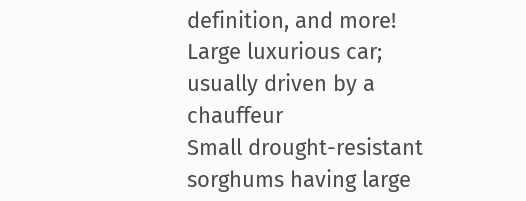definition, and more!
Large luxurious car; usually driven by a chauffeur
Small drought-resistant sorghums having large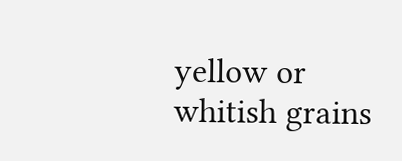yellow or whitish grains